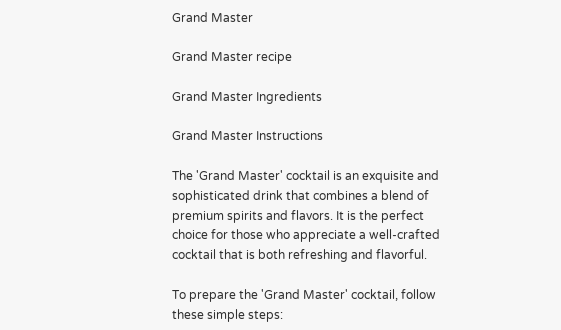Grand Master

Grand Master recipe

Grand Master Ingredients

Grand Master Instructions

The 'Grand Master' cocktail is an exquisite and sophisticated drink that combines a blend of premium spirits and flavors. It is the perfect choice for those who appreciate a well-crafted cocktail that is both refreshing and flavorful.

To prepare the 'Grand Master' cocktail, follow these simple steps: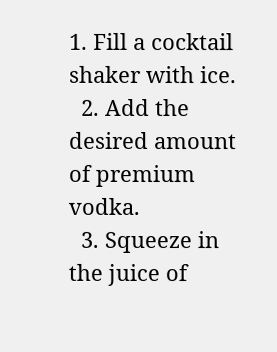1. Fill a cocktail shaker with ice.
  2. Add the desired amount of premium vodka.
  3. Squeeze in the juice of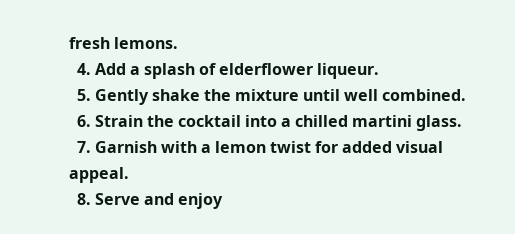fresh lemons.
  4. Add a splash of elderflower liqueur.
  5. Gently shake the mixture until well combined.
  6. Strain the cocktail into a chilled martini glass.
  7. Garnish with a lemon twist for added visual appeal.
  8. Serve and enjoy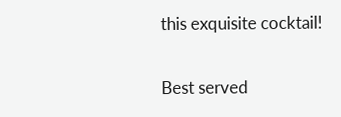this exquisite cocktail!

Best served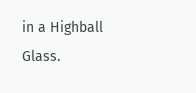in a Highball Glass.